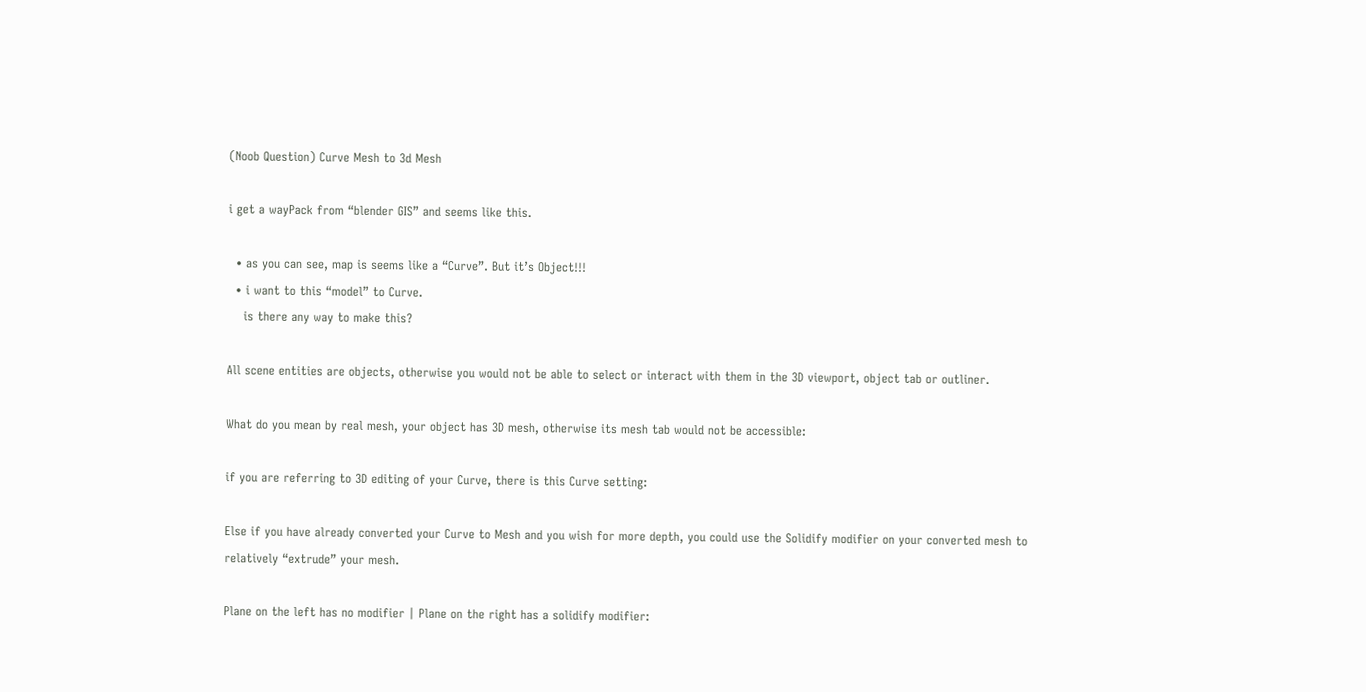(Noob Question) Curve Mesh to 3d Mesh

i get a wayPack from “blender GIS” and seems like this.

  • as you can see, map is seems like a “Curve”. But it’s Object!!!
  • i want to this “model” to Curve.
    is there any way to make this?

All scene entities are objects, otherwise you would not be able to select or interact with them in the 3D viewport, object tab or outliner.

What do you mean by real mesh, your object has 3D mesh, otherwise its mesh tab would not be accessible:

if you are referring to 3D editing of your Curve, there is this Curve setting:

Else if you have already converted your Curve to Mesh and you wish for more depth, you could use the Solidify modifier on your converted mesh to relatively “extrude” your mesh.

Plane on the left has no modifier | Plane on the right has a solidify modifier: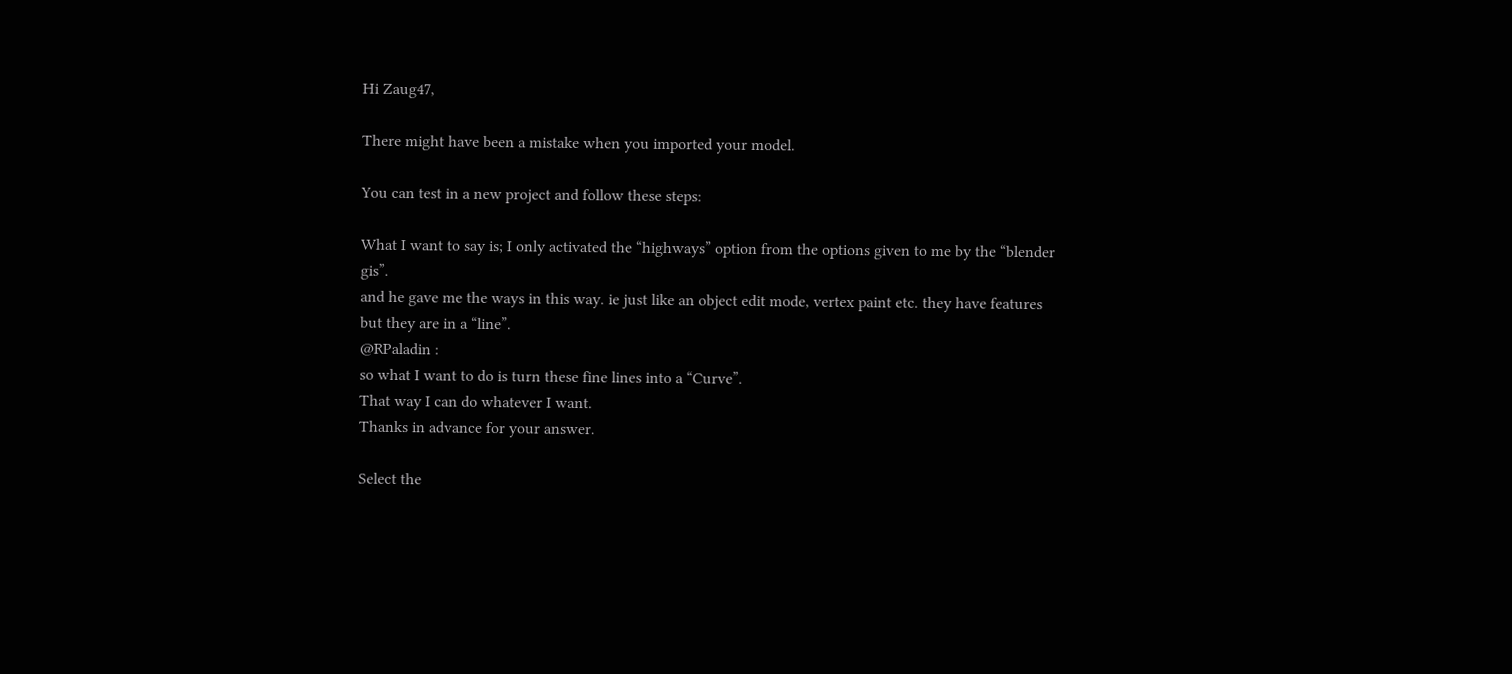Hi Zaug47,

There might have been a mistake when you imported your model.

You can test in a new project and follow these steps:

What I want to say is; I only activated the “highways” option from the options given to me by the “blender gis”.
and he gave me the ways in this way. ie just like an object edit mode, vertex paint etc. they have features but they are in a “line”.
@RPaladin :
so what I want to do is turn these fine lines into a “Curve”.
That way I can do whatever I want.
Thanks in advance for your answer.

Select the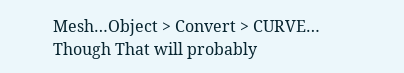Mesh…Object > Convert > CURVE…
Though That will probably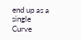end up as a single Curve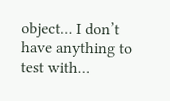object… I don’t have anything to test with…